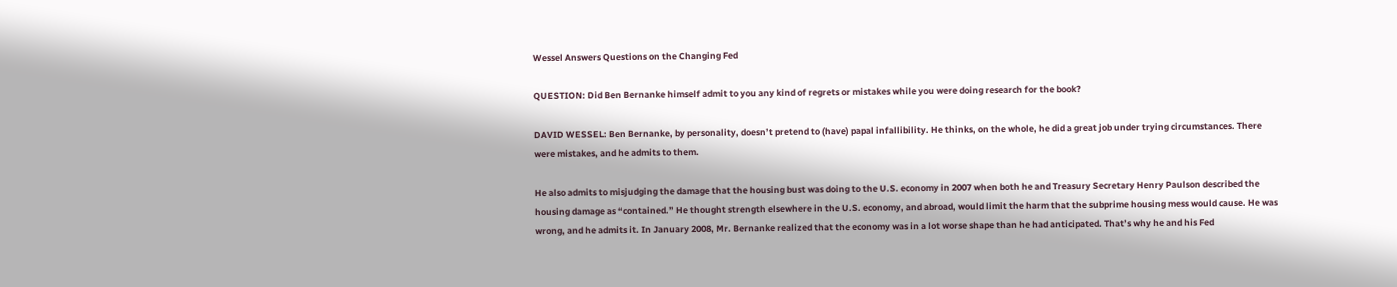Wessel Answers Questions on the Changing Fed

QUESTION: Did Ben Bernanke himself admit to you any kind of regrets or mistakes while you were doing research for the book?

DAVID WESSEL: Ben Bernanke, by personality, doesn’t pretend to (have) papal infallibility. He thinks, on the whole, he did a great job under trying circumstances. There were mistakes, and he admits to them.

He also admits to misjudging the damage that the housing bust was doing to the U.S. economy in 2007 when both he and Treasury Secretary Henry Paulson described the housing damage as “contained.” He thought strength elsewhere in the U.S. economy, and abroad, would limit the harm that the subprime housing mess would cause. He was wrong, and he admits it. In January 2008, Mr. Bernanke realized that the economy was in a lot worse shape than he had anticipated. That’s why he and his Fed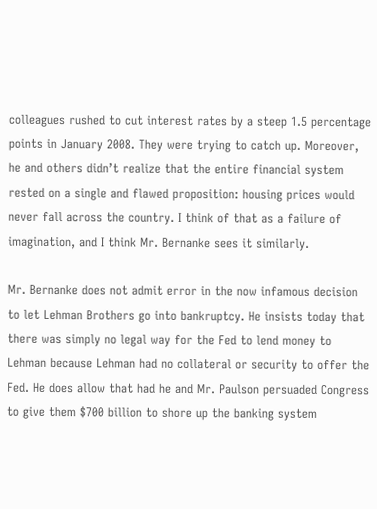colleagues rushed to cut interest rates by a steep 1.5 percentage points in January 2008. They were trying to catch up. Moreover, he and others didn’t realize that the entire financial system rested on a single and flawed proposition: housing prices would never fall across the country. I think of that as a failure of imagination, and I think Mr. Bernanke sees it similarly.

Mr. Bernanke does not admit error in the now infamous decision to let Lehman Brothers go into bankruptcy. He insists today that there was simply no legal way for the Fed to lend money to Lehman because Lehman had no collateral or security to offer the Fed. He does allow that had he and Mr. Paulson persuaded Congress to give them $700 billion to shore up the banking system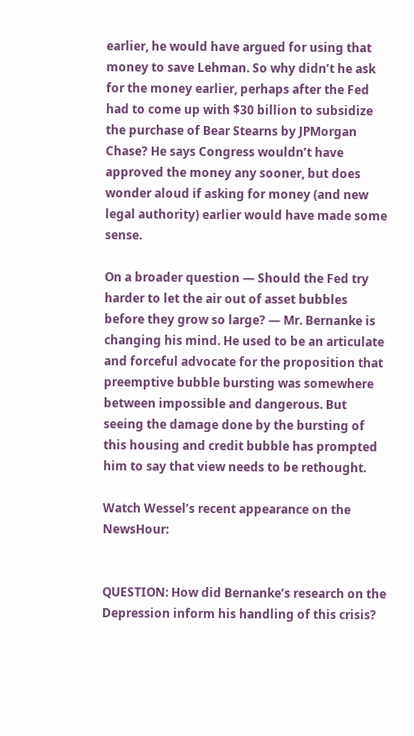earlier, he would have argued for using that money to save Lehman. So why didn’t he ask for the money earlier, perhaps after the Fed had to come up with $30 billion to subsidize the purchase of Bear Stearns by JPMorgan Chase? He says Congress wouldn’t have approved the money any sooner, but does wonder aloud if asking for money (and new legal authority) earlier would have made some sense.

On a broader question — Should the Fed try harder to let the air out of asset bubbles before they grow so large? — Mr. Bernanke is changing his mind. He used to be an articulate and forceful advocate for the proposition that preemptive bubble bursting was somewhere between impossible and dangerous. But seeing the damage done by the bursting of this housing and credit bubble has prompted him to say that view needs to be rethought.

Watch Wessel’s recent appearance on the NewsHour:


QUESTION: How did Bernanke’s research on the Depression inform his handling of this crisis?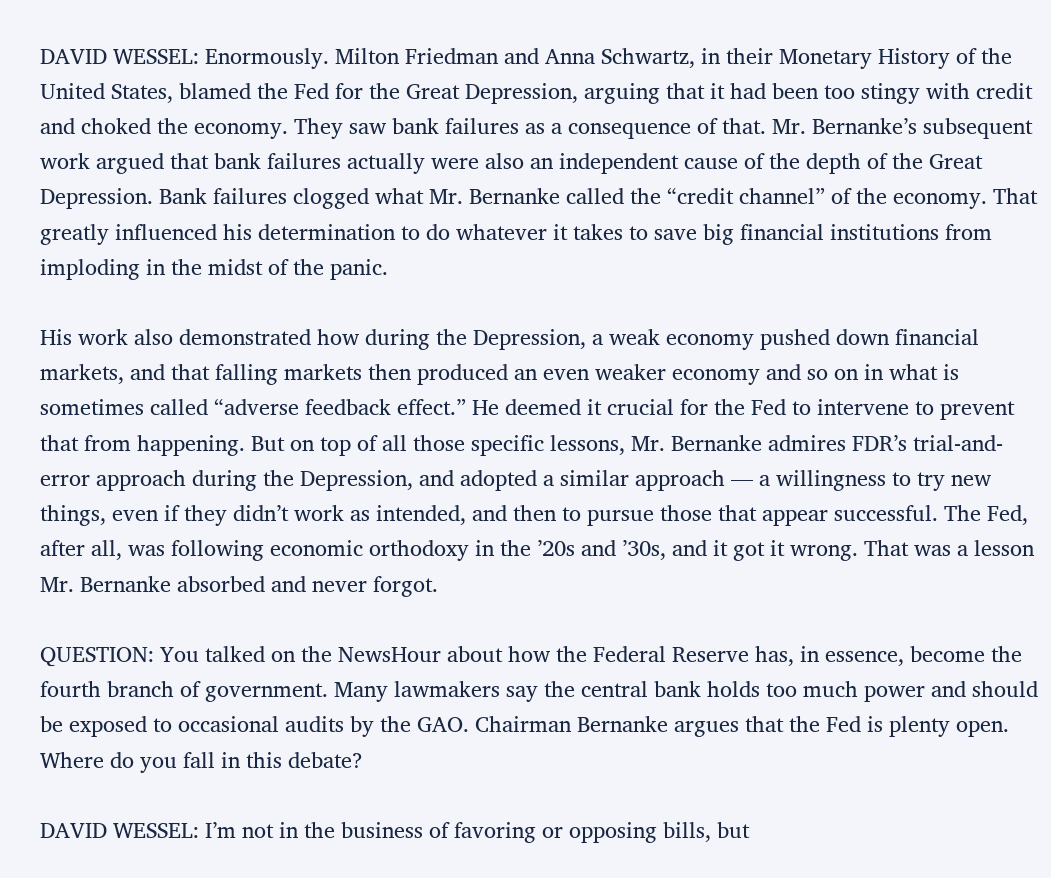DAVID WESSEL: Enormously. Milton Friedman and Anna Schwartz, in their Monetary History of the United States, blamed the Fed for the Great Depression, arguing that it had been too stingy with credit and choked the economy. They saw bank failures as a consequence of that. Mr. Bernanke’s subsequent work argued that bank failures actually were also an independent cause of the depth of the Great Depression. Bank failures clogged what Mr. Bernanke called the “credit channel” of the economy. That greatly influenced his determination to do whatever it takes to save big financial institutions from imploding in the midst of the panic.

His work also demonstrated how during the Depression, a weak economy pushed down financial markets, and that falling markets then produced an even weaker economy and so on in what is sometimes called “adverse feedback effect.” He deemed it crucial for the Fed to intervene to prevent that from happening. But on top of all those specific lessons, Mr. Bernanke admires FDR’s trial-and-error approach during the Depression, and adopted a similar approach — a willingness to try new things, even if they didn’t work as intended, and then to pursue those that appear successful. The Fed, after all, was following economic orthodoxy in the ’20s and ’30s, and it got it wrong. That was a lesson Mr. Bernanke absorbed and never forgot.

QUESTION: You talked on the NewsHour about how the Federal Reserve has, in essence, become the fourth branch of government. Many lawmakers say the central bank holds too much power and should be exposed to occasional audits by the GAO. Chairman Bernanke argues that the Fed is plenty open. Where do you fall in this debate?

DAVID WESSEL: I’m not in the business of favoring or opposing bills, but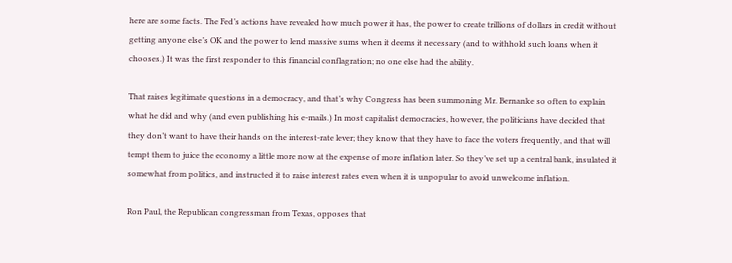here are some facts. The Fed’s actions have revealed how much power it has, the power to create trillions of dollars in credit without getting anyone else’s OK and the power to lend massive sums when it deems it necessary (and to withhold such loans when it chooses.) It was the first responder to this financial conflagration; no one else had the ability.

That raises legitimate questions in a democracy, and that’s why Congress has been summoning Mr. Bernanke so often to explain what he did and why (and even publishing his e-mails.) In most capitalist democracies, however, the politicians have decided that they don’t want to have their hands on the interest-rate lever; they know that they have to face the voters frequently, and that will tempt them to juice the economy a little more now at the expense of more inflation later. So they’ve set up a central bank, insulated it somewhat from politics, and instructed it to raise interest rates even when it is unpopular to avoid unwelcome inflation.

Ron Paul, the Republican congressman from Texas, opposes that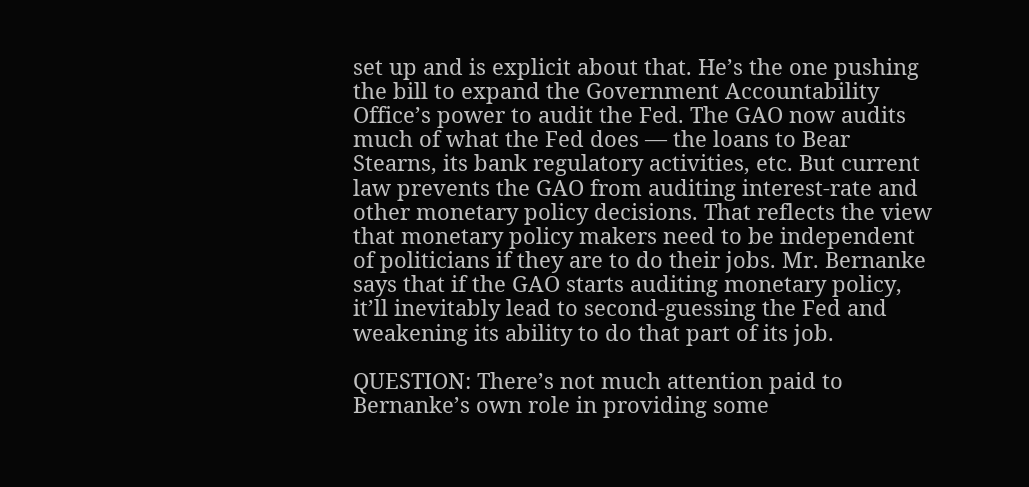set up and is explicit about that. He’s the one pushing the bill to expand the Government Accountability Office’s power to audit the Fed. The GAO now audits much of what the Fed does — the loans to Bear Stearns, its bank regulatory activities, etc. But current law prevents the GAO from auditing interest-rate and other monetary policy decisions. That reflects the view that monetary policy makers need to be independent of politicians if they are to do their jobs. Mr. Bernanke says that if the GAO starts auditing monetary policy, it’ll inevitably lead to second-guessing the Fed and weakening its ability to do that part of its job.

QUESTION: There’s not much attention paid to Bernanke’s own role in providing some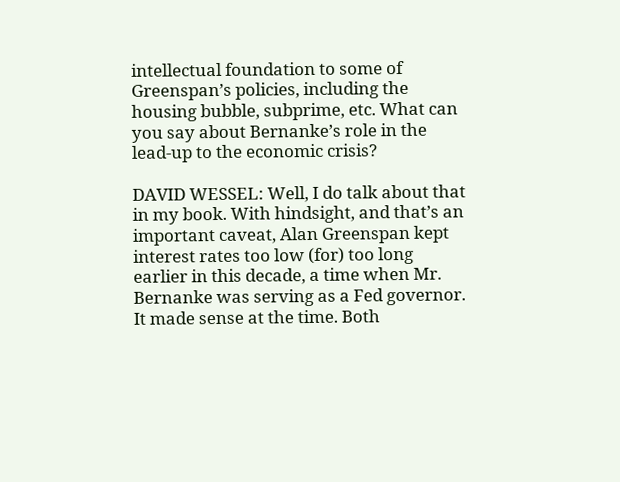intellectual foundation to some of Greenspan’s policies, including the housing bubble, subprime, etc. What can you say about Bernanke’s role in the lead-up to the economic crisis?

DAVID WESSEL: Well, I do talk about that in my book. With hindsight, and that’s an important caveat, Alan Greenspan kept interest rates too low (for) too long earlier in this decade, a time when Mr. Bernanke was serving as a Fed governor. It made sense at the time. Both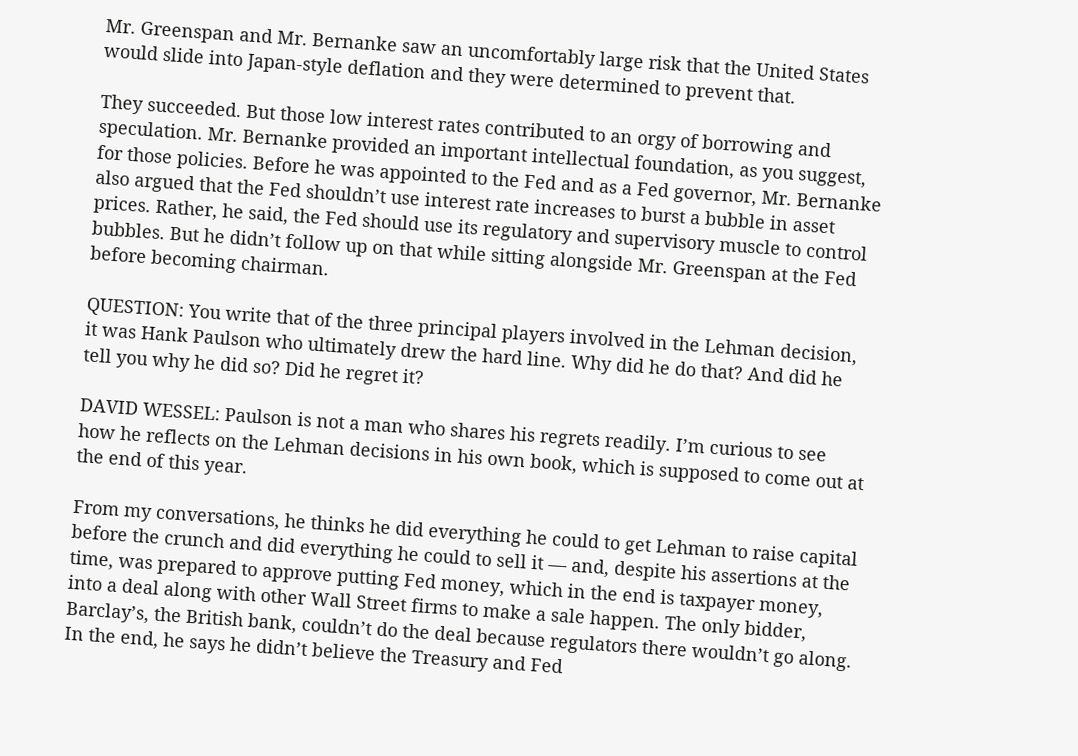Mr. Greenspan and Mr. Bernanke saw an uncomfortably large risk that the United States would slide into Japan-style deflation and they were determined to prevent that.

They succeeded. But those low interest rates contributed to an orgy of borrowing and speculation. Mr. Bernanke provided an important intellectual foundation, as you suggest, for those policies. Before he was appointed to the Fed and as a Fed governor, Mr. Bernanke also argued that the Fed shouldn’t use interest rate increases to burst a bubble in asset prices. Rather, he said, the Fed should use its regulatory and supervisory muscle to control bubbles. But he didn’t follow up on that while sitting alongside Mr. Greenspan at the Fed before becoming chairman.

QUESTION: You write that of the three principal players involved in the Lehman decision, it was Hank Paulson who ultimately drew the hard line. Why did he do that? And did he tell you why he did so? Did he regret it?

DAVID WESSEL: Paulson is not a man who shares his regrets readily. I’m curious to see how he reflects on the Lehman decisions in his own book, which is supposed to come out at the end of this year.

From my conversations, he thinks he did everything he could to get Lehman to raise capital before the crunch and did everything he could to sell it — and, despite his assertions at the time, was prepared to approve putting Fed money, which in the end is taxpayer money, into a deal along with other Wall Street firms to make a sale happen. The only bidder, Barclay’s, the British bank, couldn’t do the deal because regulators there wouldn’t go along. In the end, he says he didn’t believe the Treasury and Fed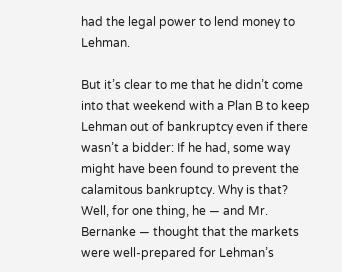had the legal power to lend money to Lehman.

But it’s clear to me that he didn’t come into that weekend with a Plan B to keep Lehman out of bankruptcy even if there wasn’t a bidder: If he had, some way might have been found to prevent the calamitous bankruptcy. Why is that? Well, for one thing, he — and Mr. Bernanke — thought that the markets were well-prepared for Lehman’s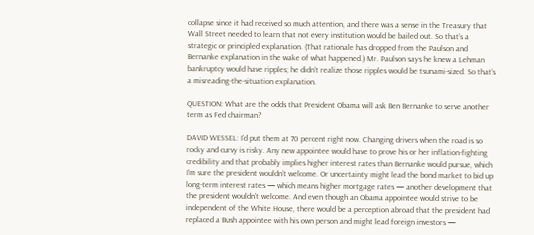collapse since it had received so much attention, and there was a sense in the Treasury that Wall Street needed to learn that not every institution would be bailed out. So that’s a strategic or principled explanation. (That rationale has dropped from the Paulson and Bernanke explanation in the wake of what happened.) Mr. Paulson says he knew a Lehman bankruptcy would have ripples; he didn’t realize those ripples would be tsunami-sized. So that’s a misreading-the-situation explanation.

QUESTION: What are the odds that President Obama will ask Ben Bernanke to serve another term as Fed chairman?

DAVID WESSEL: I’d put them at 70 percent right now. Changing drivers when the road is so rocky and curvy is risky. Any new appointee would have to prove his or her inflation-fighting credibility and that probably implies higher interest rates than Bernanke would pursue, which I’m sure the president wouldn’t welcome. Or uncertainty might lead the bond market to bid up long-term interest rates — which means higher mortgage rates — another development that the president wouldn’t welcome. And even though an Obama appointee would strive to be independent of the White House, there would be a perception abroad that the president had replaced a Bush appointee with his own person and might lead foreign investors —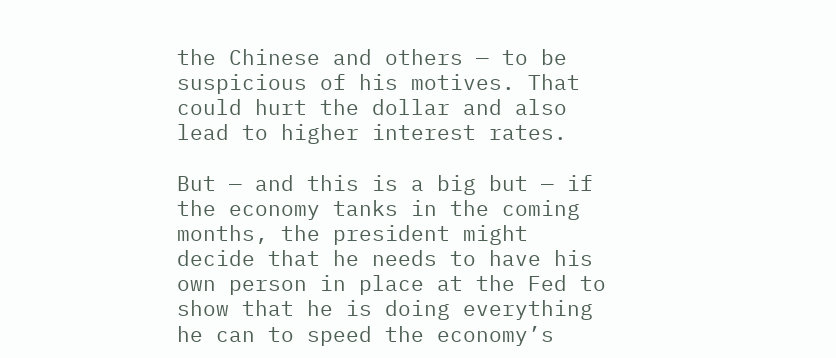the Chinese and others — to be suspicious of his motives. That could hurt the dollar and also lead to higher interest rates.

But — and this is a big but — if the economy tanks in the coming months, the president might decide that he needs to have his own person in place at the Fed to show that he is doing everything he can to speed the economy’s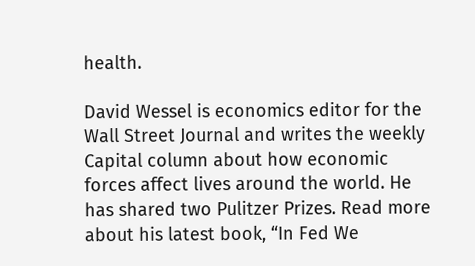health.

David Wessel is economics editor for the Wall Street Journal and writes the weekly Capital column about how economic forces affect lives around the world. He has shared two Pulitzer Prizes. Read more about his latest book, “In Fed We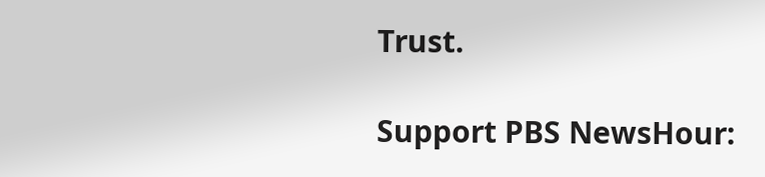Trust.

Support PBS NewsHour: